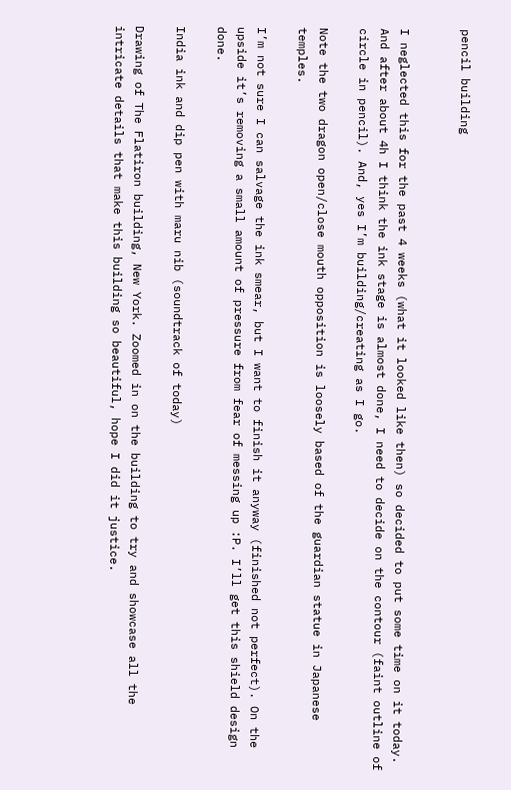pencil building


I neglected this for the past 4 weeks (what it looked like then) so decided to put some time on it today. And after about 4h I think the ink stage is almost done, I need to decide on the contour (faint outline of circle in pencil). And, yes I’m building/creating as I go.

Note the two dragon open/close mouth opposition is loosely based of the guardian statue in Japanese temples.

I’m not sure I can salvage the ink smear, but I want to finish it anyway (finished not perfect). On the upside it’s removing a small amount of pressure from fear of messing up :P. I’ll get this shield design done.

India ink and dip pen with maru nib (soundtrack of today)

Drawing of The Flatiron building, New York. Zoomed in on the building to try and showcase all the intricate details that make this building so beautiful, hope I did it justice.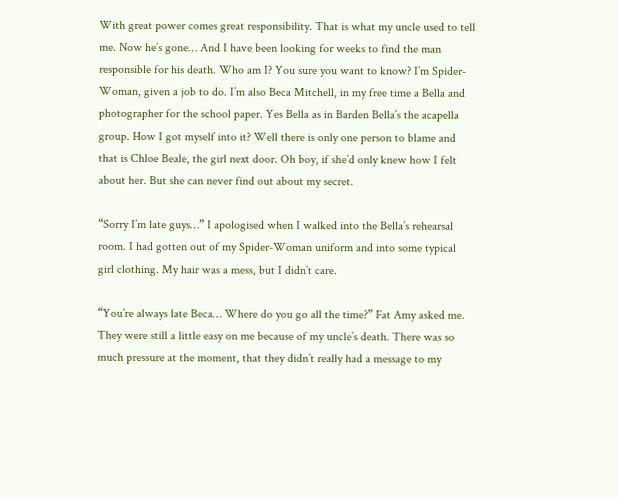With great power comes great responsibility. That is what my uncle used to tell me. Now he’s gone… And I have been looking for weeks to find the man responsible for his death. Who am I? You sure you want to know? I’m Spider-Woman, given a job to do. I’m also Beca Mitchell, in my free time a Bella and photographer for the school paper. Yes Bella as in Barden Bella’s the acapella group. How I got myself into it? Well there is only one person to blame and that is Chloe Beale, the girl next door. Oh boy, if she’d only knew how I felt about her. But she can never find out about my secret.

“Sorry I’m late guys…” I apologised when I walked into the Bella’s rehearsal room. I had gotten out of my Spider-Woman uniform and into some typical girl clothing. My hair was a mess, but I didn’t care.

“You’re always late Beca… Where do you go all the time?” Fat Amy asked me. They were still a little easy on me because of my uncle’s death. There was so much pressure at the moment, that they didn’t really had a message to my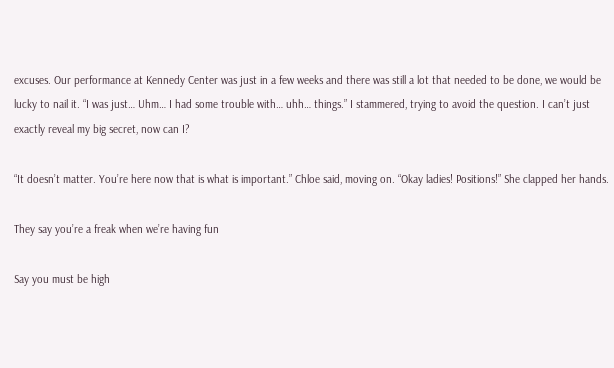excuses. Our performance at Kennedy Center was just in a few weeks and there was still a lot that needed to be done, we would be lucky to nail it. “I was just… Uhm… I had some trouble with… uhh… things.” I stammered, trying to avoid the question. I can’t just exactly reveal my big secret, now can I?

“It doesn’t matter. You’re here now that is what is important.” Chloe said, moving on. “Okay ladies! Positions!” She clapped her hands.

They say you’re a freak when we’re having fun

Say you must be high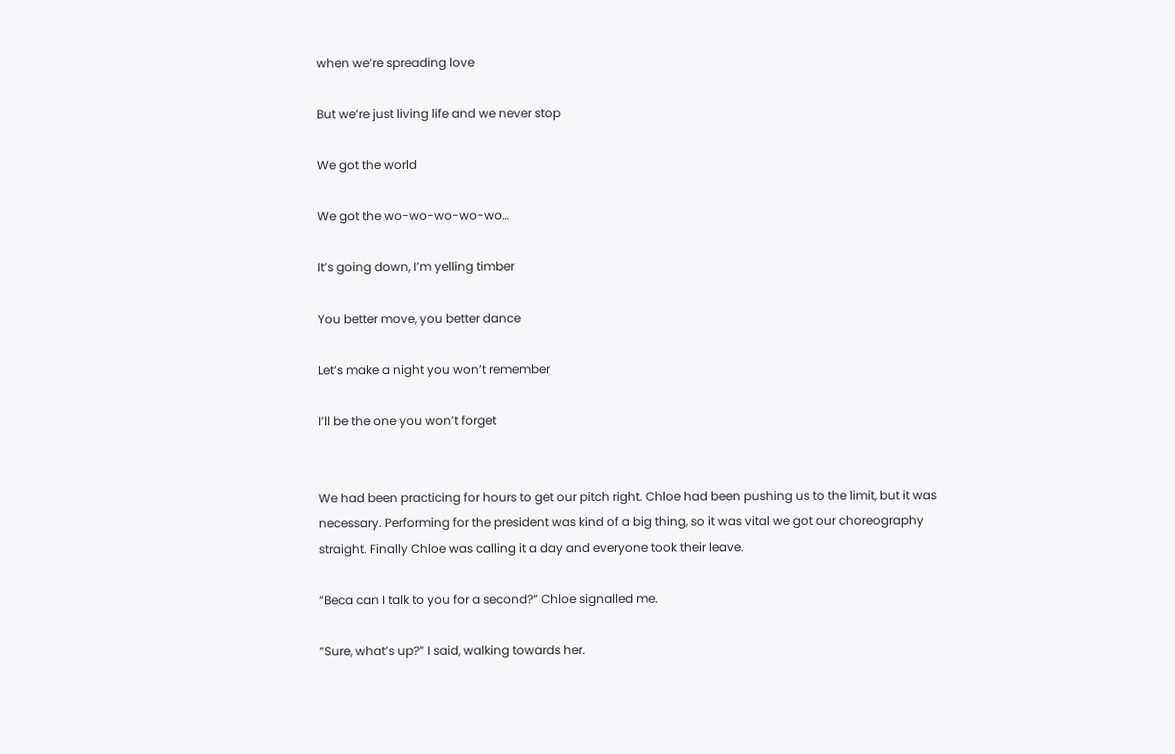when we’re spreading love

But we’re just living life and we never stop

We got the world

We got the wo-wo-wo-wo-wo…

It’s going down, I’m yelling timber

You better move, you better dance

Let’s make a night you won’t remember

I’ll be the one you won’t forget


We had been practicing for hours to get our pitch right. Chloe had been pushing us to the limit, but it was necessary. Performing for the president was kind of a big thing, so it was vital we got our choreography straight. Finally Chloe was calling it a day and everyone took their leave.

“Beca can I talk to you for a second?” Chloe signalled me.

“Sure, what’s up?” I said, walking towards her.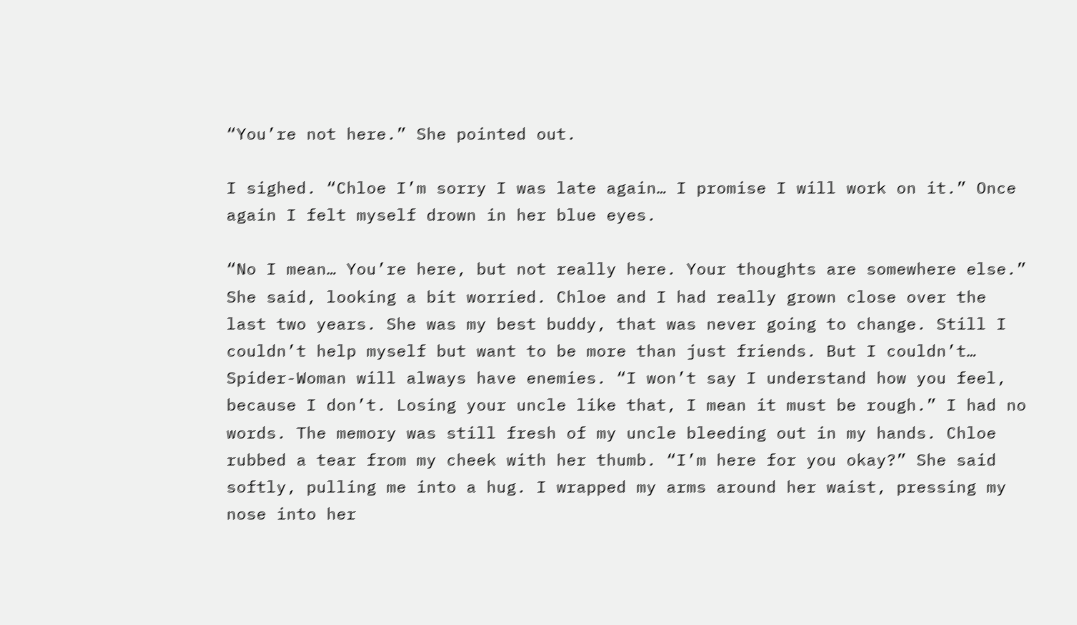“You’re not here.” She pointed out.

I sighed. “Chloe I’m sorry I was late again… I promise I will work on it.” Once again I felt myself drown in her blue eyes.

“No I mean… You’re here, but not really here. Your thoughts are somewhere else.” She said, looking a bit worried. Chloe and I had really grown close over the last two years. She was my best buddy, that was never going to change. Still I couldn’t help myself but want to be more than just friends. But I couldn’t… Spider-Woman will always have enemies. “I won’t say I understand how you feel, because I don’t. Losing your uncle like that, I mean it must be rough.” I had no words. The memory was still fresh of my uncle bleeding out in my hands. Chloe rubbed a tear from my cheek with her thumb. “I’m here for you okay?” She said softly, pulling me into a hug. I wrapped my arms around her waist, pressing my nose into her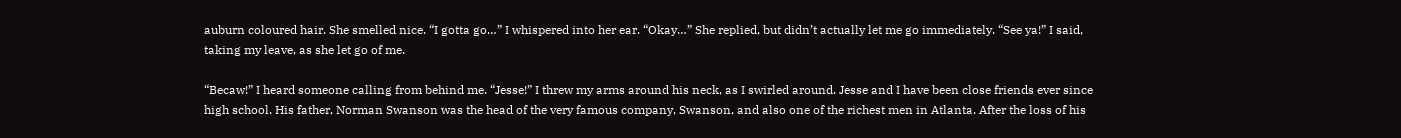auburn coloured hair. She smelled nice. “I gotta go…” I whispered into her ear. “Okay…” She replied, but didn’t actually let me go immediately. “See ya!” I said, taking my leave, as she let go of me.

“Becaw!” I heard someone calling from behind me. “Jesse!” I threw my arms around his neck, as I swirled around. Jesse and I have been close friends ever since high school. His father, Norman Swanson was the head of the very famous company, Swanson, and also one of the richest men in Atlanta. After the loss of his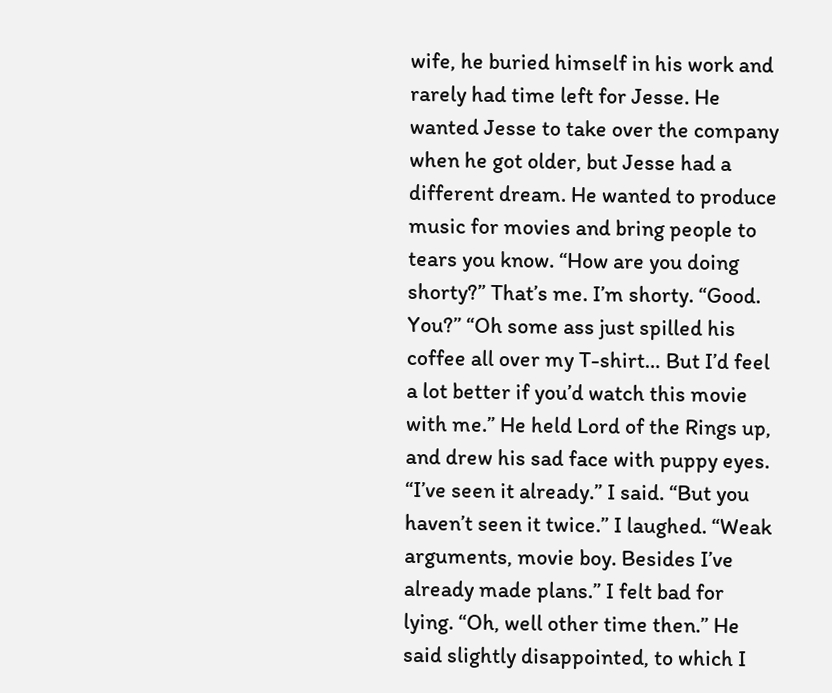wife, he buried himself in his work and rarely had time left for Jesse. He wanted Jesse to take over the company when he got older, but Jesse had a different dream. He wanted to produce music for movies and bring people to tears you know. “How are you doing shorty?” That’s me. I’m shorty. “Good. You?” “Oh some ass just spilled his coffee all over my T-shirt… But I’d feel a lot better if you’d watch this movie with me.” He held Lord of the Rings up, and drew his sad face with puppy eyes. “I’ve seen it already.” I said. “But you haven’t seen it twice.” I laughed. “Weak arguments, movie boy. Besides I’ve already made plans.” I felt bad for lying. “Oh, well other time then.” He said slightly disappointed, to which I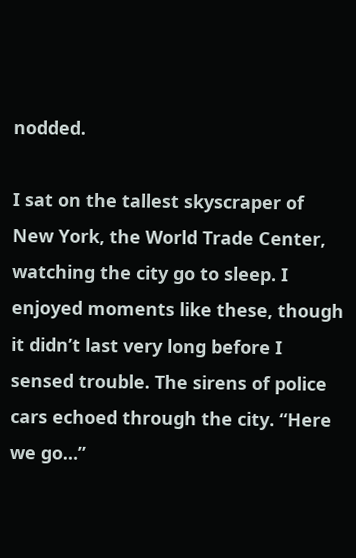nodded.

I sat on the tallest skyscraper of New York, the World Trade Center, watching the city go to sleep. I enjoyed moments like these, though it didn’t last very long before I sensed trouble. The sirens of police cars echoed through the city. “Here we go…”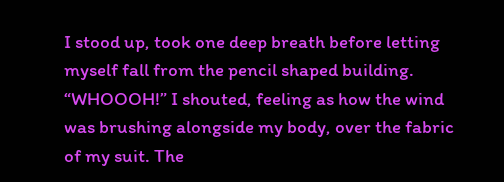I stood up, took one deep breath before letting myself fall from the pencil shaped building. “WHOOOH!” I shouted, feeling as how the wind was brushing alongside my body, over the fabric of my suit. The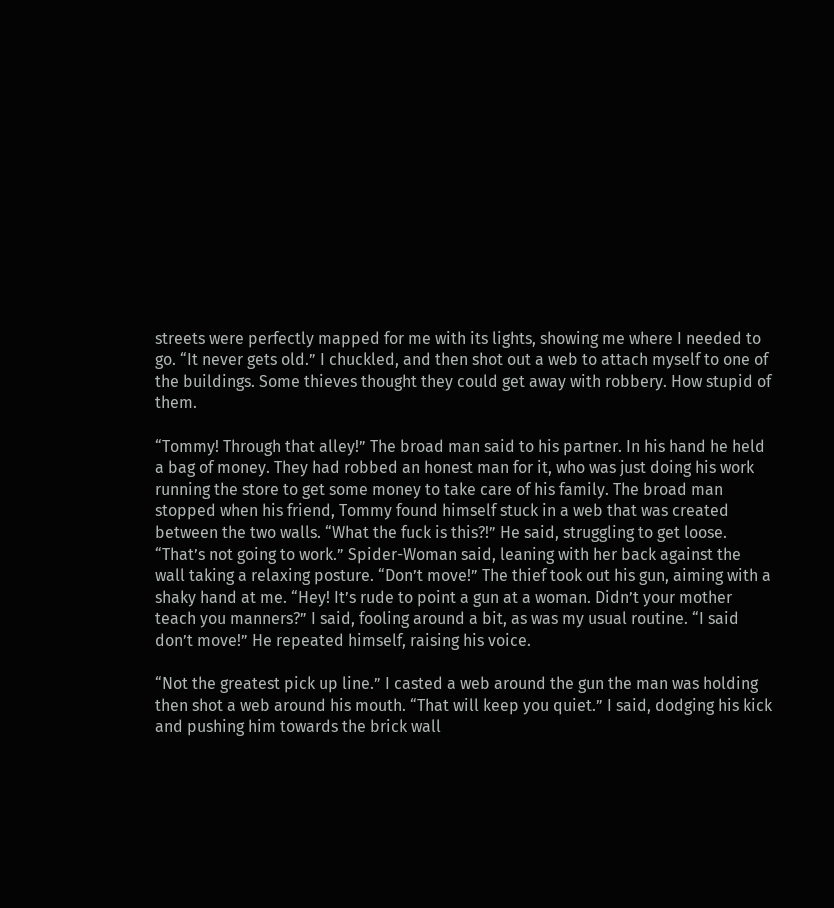streets were perfectly mapped for me with its lights, showing me where I needed to go. “It never gets old.” I chuckled, and then shot out a web to attach myself to one of the buildings. Some thieves thought they could get away with robbery. How stupid of them.

“Tommy! Through that alley!” The broad man said to his partner. In his hand he held a bag of money. They had robbed an honest man for it, who was just doing his work running the store to get some money to take care of his family. The broad man stopped when his friend, Tommy found himself stuck in a web that was created between the two walls. “What the fuck is this?!” He said, struggling to get loose. “That’s not going to work.” Spider-Woman said, leaning with her back against the wall taking a relaxing posture. “Don’t move!” The thief took out his gun, aiming with a shaky hand at me. “Hey! It’s rude to point a gun at a woman. Didn’t your mother teach you manners?” I said, fooling around a bit, as was my usual routine. “I said don’t move!” He repeated himself, raising his voice.

“Not the greatest pick up line.” I casted a web around the gun the man was holding then shot a web around his mouth. “That will keep you quiet.” I said, dodging his kick and pushing him towards the brick wall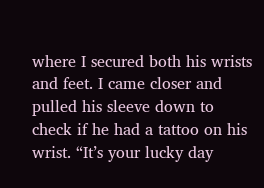where I secured both his wrists and feet. I came closer and pulled his sleeve down to check if he had a tattoo on his wrist. “It’s your lucky day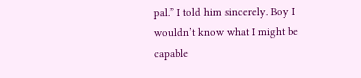pal.” I told him sincerely. Boy I wouldn’t know what I might be capable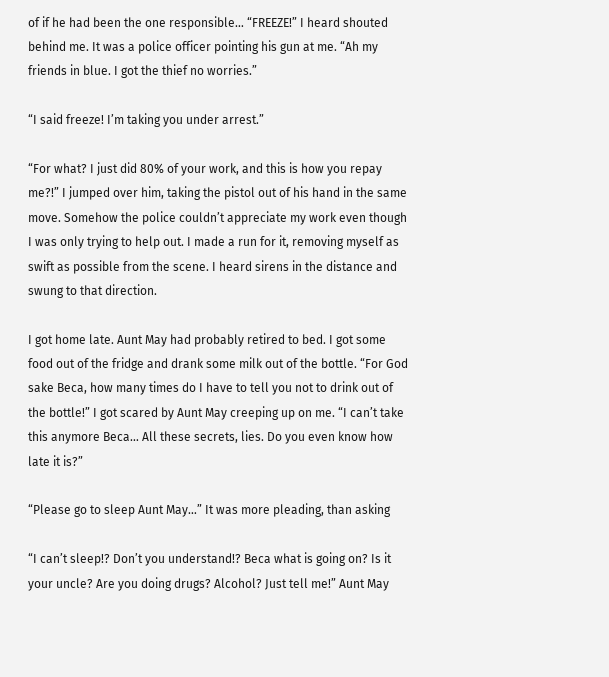of if he had been the one responsible… “FREEZE!” I heard shouted behind me. It was a police officer pointing his gun at me. “Ah my friends in blue. I got the thief no worries.”

“I said freeze! I’m taking you under arrest.”

“For what? I just did 80% of your work, and this is how you repay me?!” I jumped over him, taking the pistol out of his hand in the same move. Somehow the police couldn’t appreciate my work even though I was only trying to help out. I made a run for it, removing myself as swift as possible from the scene. I heard sirens in the distance and swung to that direction.

I got home late. Aunt May had probably retired to bed. I got some food out of the fridge and drank some milk out of the bottle. “For God sake Beca, how many times do I have to tell you not to drink out of the bottle!” I got scared by Aunt May creeping up on me. “I can’t take this anymore Beca… All these secrets, lies. Do you even know how late it is?”

“Please go to sleep Aunt May…” It was more pleading, than asking

“I can’t sleep!? Don’t you understand!? Beca what is going on? Is it your uncle? Are you doing drugs? Alcohol? Just tell me!” Aunt May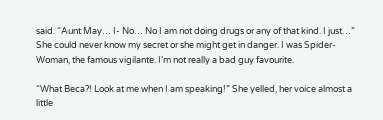said. “Aunt May… I- No… No I am not doing drugs or any of that kind. I just…” She could never know my secret or she might get in danger. I was Spider-Woman, the famous vigilante. I’m not really a bad guy favourite.

“What Beca?! Look at me when I am speaking!” She yelled, her voice almost a little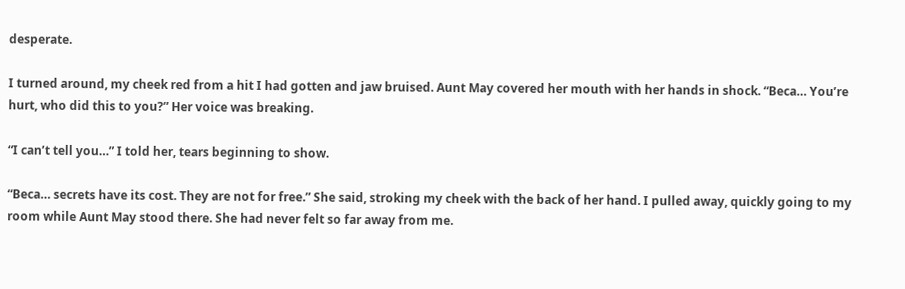desperate.

I turned around, my cheek red from a hit I had gotten and jaw bruised. Aunt May covered her mouth with her hands in shock. “Beca… You’re hurt, who did this to you?” Her voice was breaking.

“I can’t tell you…” I told her, tears beginning to show.

“Beca… secrets have its cost. They are not for free.” She said, stroking my cheek with the back of her hand. I pulled away, quickly going to my room while Aunt May stood there. She had never felt so far away from me.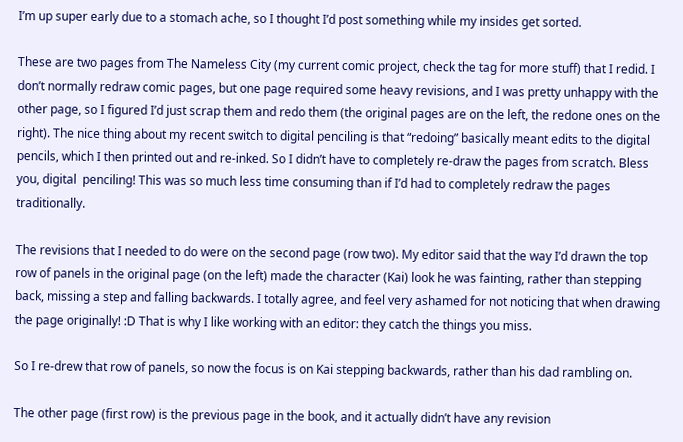I’m up super early due to a stomach ache, so I thought I’d post something while my insides get sorted.

These are two pages from The Nameless City (my current comic project, check the tag for more stuff) that I redid. I don’t normally redraw comic pages, but one page required some heavy revisions, and I was pretty unhappy with the other page, so I figured I’d just scrap them and redo them (the original pages are on the left, the redone ones on the right). The nice thing about my recent switch to digital penciling is that “redoing” basically meant edits to the digital pencils, which I then printed out and re-inked. So I didn’t have to completely re-draw the pages from scratch. Bless you, digital  penciling! This was so much less time consuming than if I’d had to completely redraw the pages traditionally.

The revisions that I needed to do were on the second page (row two). My editor said that the way I’d drawn the top row of panels in the original page (on the left) made the character (Kai) look he was fainting, rather than stepping back, missing a step and falling backwards. I totally agree, and feel very ashamed for not noticing that when drawing the page originally! :D That is why I like working with an editor: they catch the things you miss.

So I re-drew that row of panels, so now the focus is on Kai stepping backwards, rather than his dad rambling on.

The other page (first row) is the previous page in the book, and it actually didn’t have any revision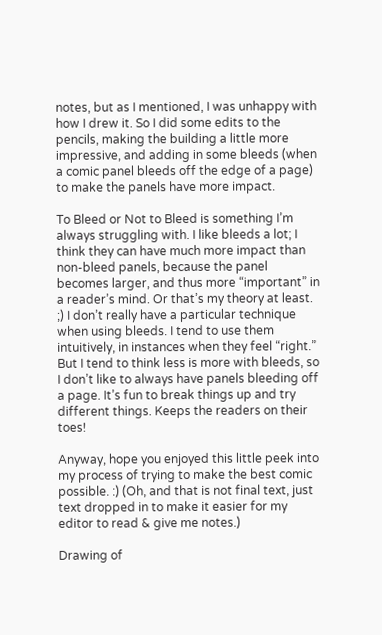notes, but as I mentioned, I was unhappy with how I drew it. So I did some edits to the pencils, making the building a little more impressive, and adding in some bleeds (when a comic panel bleeds off the edge of a page) to make the panels have more impact.

To Bleed or Not to Bleed is something I’m always struggling with. I like bleeds a lot; I think they can have much more impact than non-bleed panels, because the panel becomes larger, and thus more “important” in a reader’s mind. Or that’s my theory at least. ;) I don’t really have a particular technique when using bleeds. I tend to use them intuitively, in instances when they feel “right.” But I tend to think less is more with bleeds, so I don’t like to always have panels bleeding off a page. It’s fun to break things up and try different things. Keeps the readers on their toes!

Anyway, hope you enjoyed this little peek into my process of trying to make the best comic possible. :) (Oh, and that is not final text, just text dropped in to make it easier for my editor to read & give me notes.)

Drawing of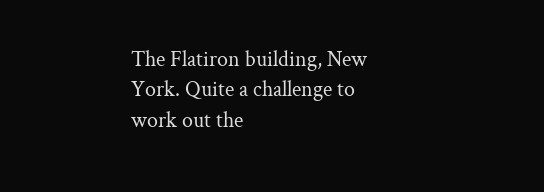The Flatiron building, New York. Quite a challenge to work out the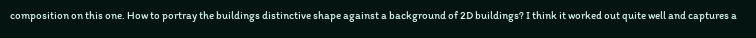composition on this one. How to portray the buildings distinctive shape against a background of 2D buildings? I think it worked out quite well and captures a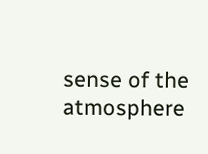sense of the atmosphere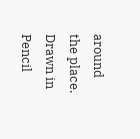around the place. Drawn in Pencil